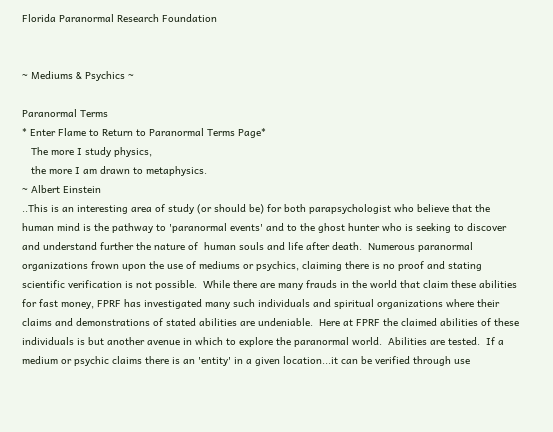Florida Paranormal Research Foundation


~ Mediums & Psychics ~

Paranormal Terms
* Enter Flame to Return to Paranormal Terms Page*
   The more I study physics,
   the more I am drawn to metaphysics.
~ Albert Einstein
..This is an interesting area of study (or should be) for both parapsychologist who believe that the human mind is the pathway to 'paranormal events' and to the ghost hunter who is seeking to discover and understand further the nature of  human souls and life after death.  Numerous paranormal organizations frown upon the use of mediums or psychics, claiming there is no proof and stating scientific verification is not possible.  While there are many frauds in the world that claim these abilities for fast money, FPRF has investigated many such individuals and spiritual organizations where their claims and demonstrations of stated abilities are undeniable.  Here at FPRF the claimed abilities of these individuals is but another avenue in which to explore the paranormal world.  Abilities are tested.  If a medium or psychic claims there is an 'entity' in a given location...it can be verified through use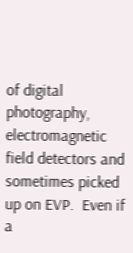of digital photography, electromagnetic field detectors and sometimes picked up on EVP.  Even if a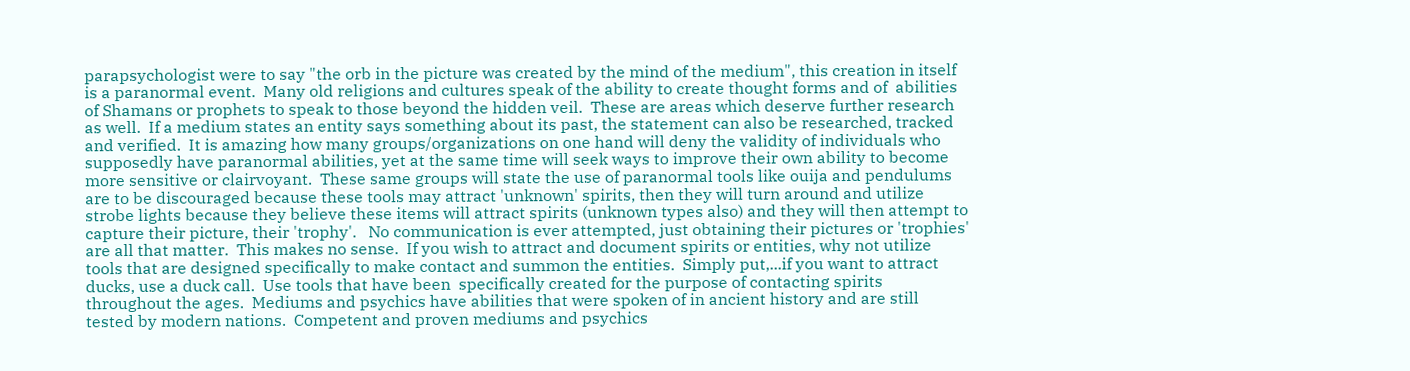parapsychologist were to say "the orb in the picture was created by the mind of the medium", this creation in itself is a paranormal event.  Many old religions and cultures speak of the ability to create thought forms and of  abilities of Shamans or prophets to speak to those beyond the hidden veil.  These are areas which deserve further research as well.  If a medium states an entity says something about its past, the statement can also be researched, tracked and verified.  It is amazing how many groups/organizations on one hand will deny the validity of individuals who supposedly have paranormal abilities, yet at the same time will seek ways to improve their own ability to become more sensitive or clairvoyant.  These same groups will state the use of paranormal tools like ouija and pendulums are to be discouraged because these tools may attract 'unknown' spirits, then they will turn around and utilize strobe lights because they believe these items will attract spirits (unknown types also) and they will then attempt to capture their picture, their 'trophy'.   No communication is ever attempted, just obtaining their pictures or 'trophies' are all that matter.  This makes no sense.  If you wish to attract and document spirits or entities, why not utilize tools that are designed specifically to make contact and summon the entities.  Simply put,...if you want to attract ducks, use a duck call.  Use tools that have been  specifically created for the purpose of contacting spirits throughout the ages.  Mediums and psychics have abilities that were spoken of in ancient history and are still tested by modern nations.  Competent and proven mediums and psychics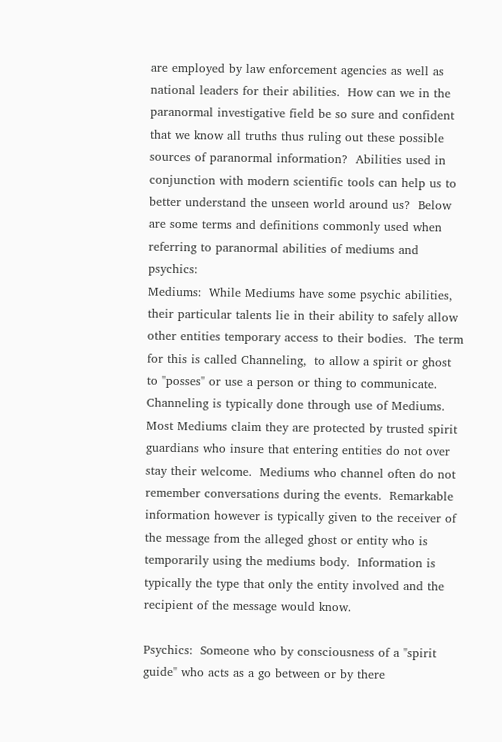are employed by law enforcement agencies as well as national leaders for their abilities.  How can we in the paranormal investigative field be so sure and confident that we know all truths thus ruling out these possible sources of paranormal information?  Abilities used in conjunction with modern scientific tools can help us to better understand the unseen world around us?  Below are some terms and definitions commonly used when referring to paranormal abilities of mediums and psychics:
Mediums:  While Mediums have some psychic abilities, their particular talents lie in their ability to safely allow other entities temporary access to their bodies.  The term for this is called Channeling,  to allow a spirit or ghost to "posses" or use a person or thing to communicate.  Channeling is typically done through use of Mediums.   Most Mediums claim they are protected by trusted spirit guardians who insure that entering entities do not over stay their welcome.  Mediums who channel often do not remember conversations during the events.  Remarkable information however is typically given to the receiver of the message from the alleged ghost or entity who is temporarily using the mediums body.  Information is typically the type that only the entity involved and the recipient of the message would know.

Psychics:  Someone who by consciousness of a "spirit guide" who acts as a go between or by there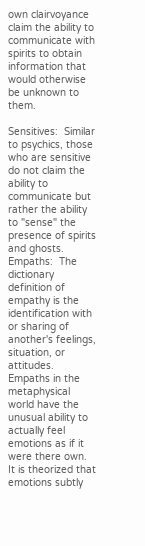own clairvoyance claim the ability to communicate with spirits to obtain information that would otherwise be unknown to them.

Sensitives:  Similar to psychics, those who are sensitive do not claim the ability to communicate but rather the ability to "sense" the presence of spirits and ghosts.
Empaths:  The dictionary definition of empathy is the identification with or sharing of another's feelings, situation, or attitudes. Empaths in the metaphysical world have the unusual ability to actually feel emotions as if it were there own.  It is theorized that emotions subtly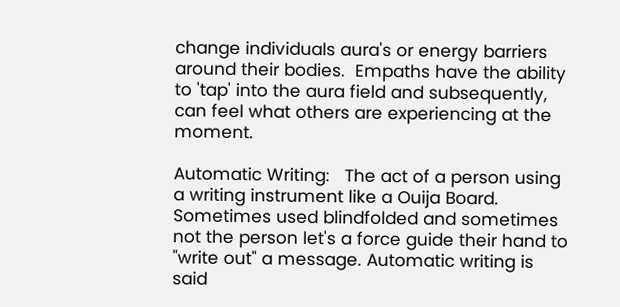change individuals aura's or energy barriers around their bodies.  Empaths have the ability to 'tap' into the aura field and subsequently, can feel what others are experiencing at the moment.

Automatic Writing:   The act of a person using a writing instrument like a Ouija Board. Sometimes used blindfolded and sometimes not the person let's a force guide their hand to "write out" a message. Automatic writing is said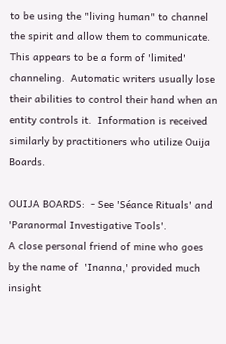to be using the "living human" to channel the spirit and allow them to communicate.  This appears to be a form of 'limited' channeling.  Automatic writers usually lose their abilities to control their hand when an entity controls it.  Information is received similarly by practitioners who utilize Ouija Boards.

OUIJA BOARDS:  - See 'Séance Rituals' and 'Paranormal Investigative Tools'.
A close personal friend of mine who goes by the name of  'Inanna,' provided much insight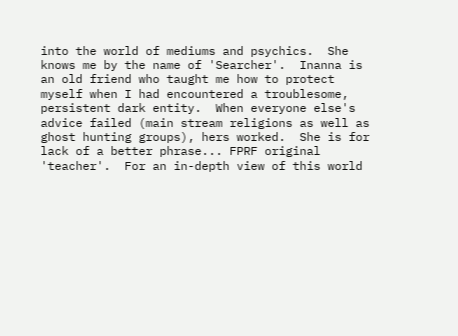into the world of mediums and psychics.  She knows me by the name of 'Searcher'.  Inanna is an old friend who taught me how to protect myself when I had encountered a troublesome, persistent dark entity.  When everyone else's advice failed (main stream religions as well as ghost hunting groups), hers worked.  She is for lack of a better phrase... FPRF original 'teacher'.  For an in-depth view of this world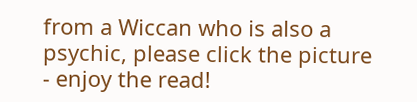from a Wiccan who is also a psychic, please click the picture - enjoy the read!